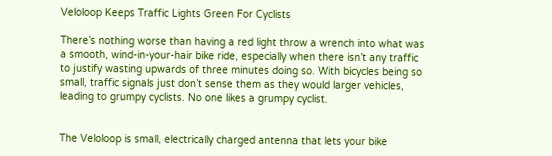Veloloop Keeps Traffic Lights Green For Cyclists

There’s nothing worse than having a red light throw a wrench into what was a smooth, wind-in-your-hair bike ride, especially when there isn’t any traffic to justify wasting upwards of three minutes doing so. With bicycles being so small, traffic signals just don’t sense them as they would larger vehicles, leading to grumpy cyclists. No one likes a grumpy cyclist.


The Veloloop is small, electrically charged antenna that lets your bike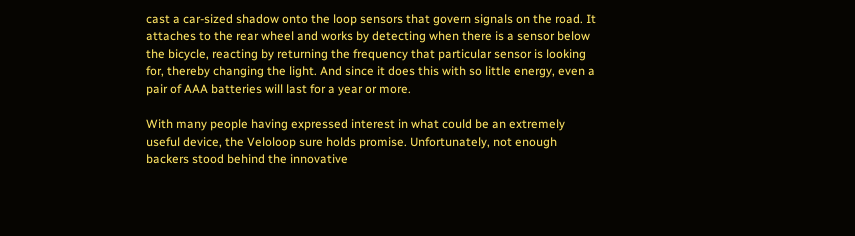cast a car-sized shadow onto the loop sensors that govern signals on the road. It attaches to the rear wheel and works by detecting when there is a sensor below the bicycle, reacting by returning the frequency that particular sensor is looking for, thereby changing the light. And since it does this with so little energy, even a pair of AAA batteries will last for a year or more.

With many people having expressed interest in what could be an extremely useful device, the Veloloop sure holds promise. Unfortunately, not enough backers stood behind the innovative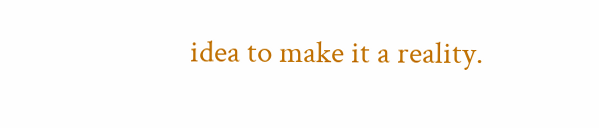idea to make it a reality.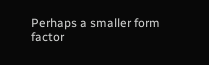Perhaps a smaller form factor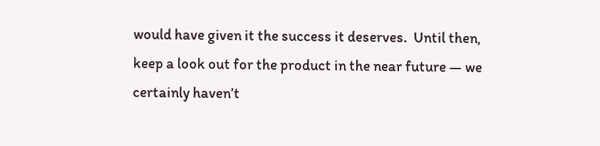would have given it the success it deserves.  Until then, keep a look out for the product in the near future — we certainly haven’t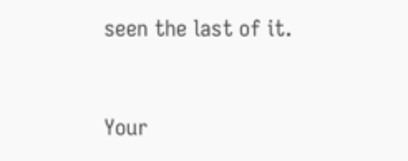seen the last of it.


Your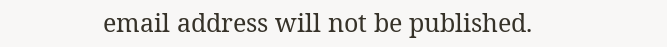email address will not be published.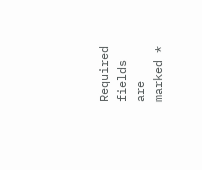Required fields are marked *